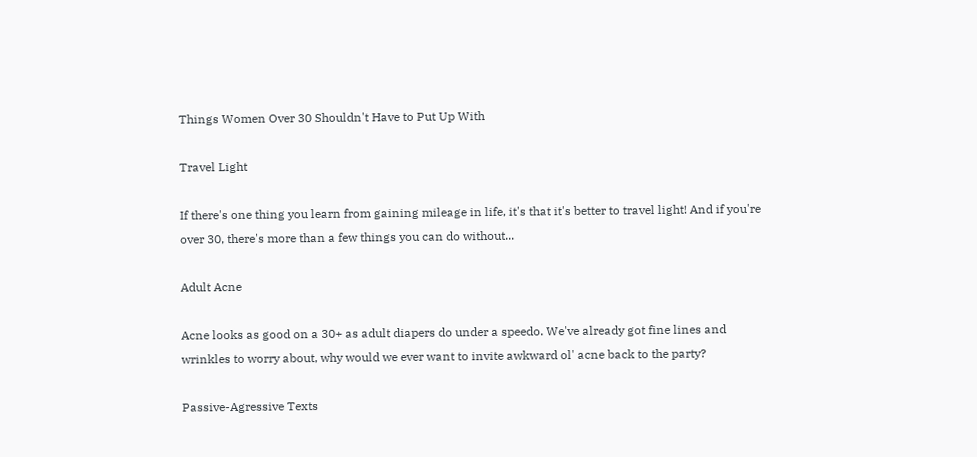Things Women Over 30 Shouldn't Have to Put Up With

Travel Light

If there's one thing you learn from gaining mileage in life, it's that it's better to travel light! And if you're over 30, there's more than a few things you can do without...

Adult Acne

Acne looks as good on a 30+ as adult diapers do under a speedo. We've already got fine lines and wrinkles to worry about, why would we ever want to invite awkward ol' acne back to the party?

Passive-Agressive Texts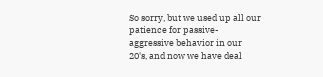So sorry, but we used up all our patience for passive-aggressive behavior in our 20's, and now we have deal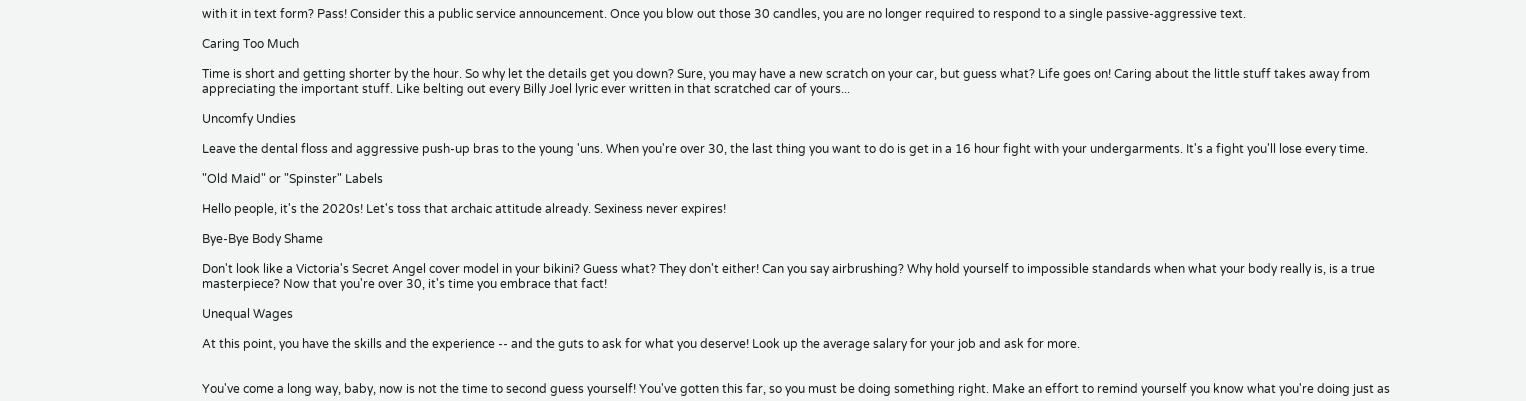with it in text form? Pass! Consider this a public service announcement. Once you blow out those 30 candles, you are no longer required to respond to a single passive-aggressive text.

Caring Too Much

Time is short and getting shorter by the hour. So why let the details get you down? Sure, you may have a new scratch on your car, but guess what? Life goes on! Caring about the little stuff takes away from appreciating the important stuff. Like belting out every Billy Joel lyric ever written in that scratched car of yours...

Uncomfy Undies

Leave the dental floss and aggressive push-up bras to the young 'uns. When you're over 30, the last thing you want to do is get in a 16 hour fight with your undergarments. It's a fight you'll lose every time.

"Old Maid" or "Spinster" Labels

Hello people, it's the 2020s! Let's toss that archaic attitude already. Sexiness never expires!

Bye-Bye Body Shame

Don't look like a Victoria's Secret Angel cover model in your bikini? Guess what? They don't either! Can you say airbrushing? Why hold yourself to impossible standards when what your body really is, is a true masterpiece? Now that you're over 30, it's time you embrace that fact!

Unequal Wages

At this point, you have the skills and the experience -- and the guts to ask for what you deserve! Look up the average salary for your job and ask for more.


You've come a long way, baby, now is not the time to second guess yourself! You've gotten this far, so you must be doing something right. Make an effort to remind yourself you know what you're doing just as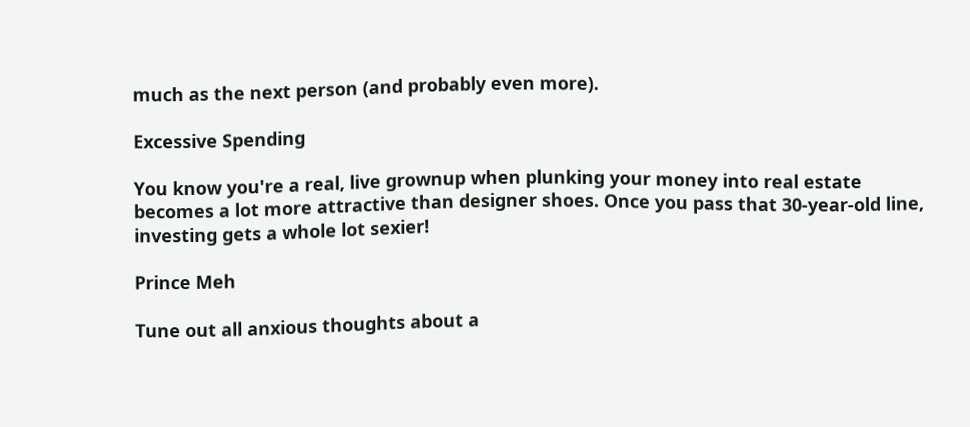much as the next person (and probably even more).

Excessive Spending

You know you're a real, live grownup when plunking your money into real estate becomes a lot more attractive than designer shoes. Once you pass that 30-year-old line, investing gets a whole lot sexier!

Prince Meh

Tune out all anxious thoughts about a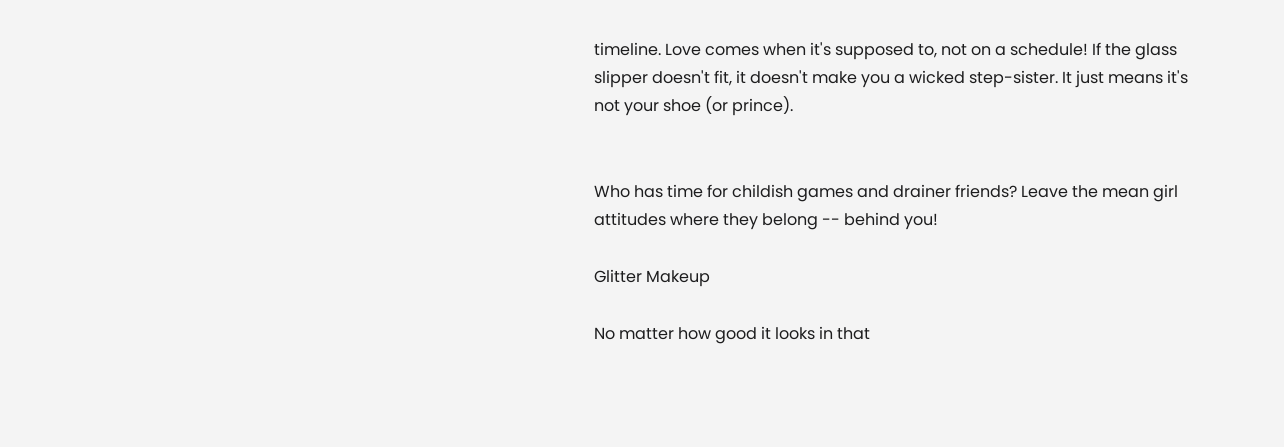timeline. Love comes when it's supposed to, not on a schedule! If the glass slipper doesn't fit, it doesn't make you a wicked step-sister. It just means it's not your shoe (or prince).


Who has time for childish games and drainer friends? Leave the mean girl attitudes where they belong -- behind you!

Glitter Makeup

No matter how good it looks in that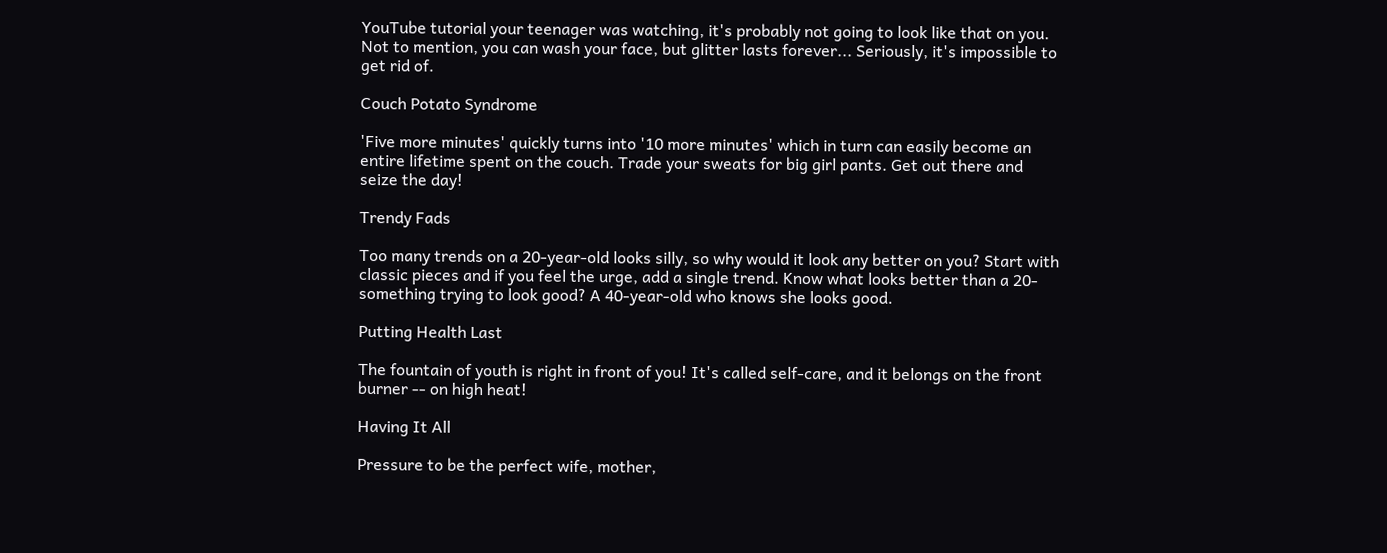YouTube tutorial your teenager was watching, it's probably not going to look like that on you. Not to mention, you can wash your face, but glitter lasts forever... Seriously, it's impossible to get rid of.

Couch Potato Syndrome

'Five more minutes' quickly turns into '10 more minutes' which in turn can easily become an entire lifetime spent on the couch. Trade your sweats for big girl pants. Get out there and seize the day!

Trendy Fads

Too many trends on a 20-year-old looks silly, so why would it look any better on you? Start with classic pieces and if you feel the urge, add a single trend. Know what looks better than a 20-something trying to look good? A 40-year-old who knows she looks good.

Putting Health Last

The fountain of youth is right in front of you! It's called self-care, and it belongs on the front burner -- on high heat!

Having It All

Pressure to be the perfect wife, mother,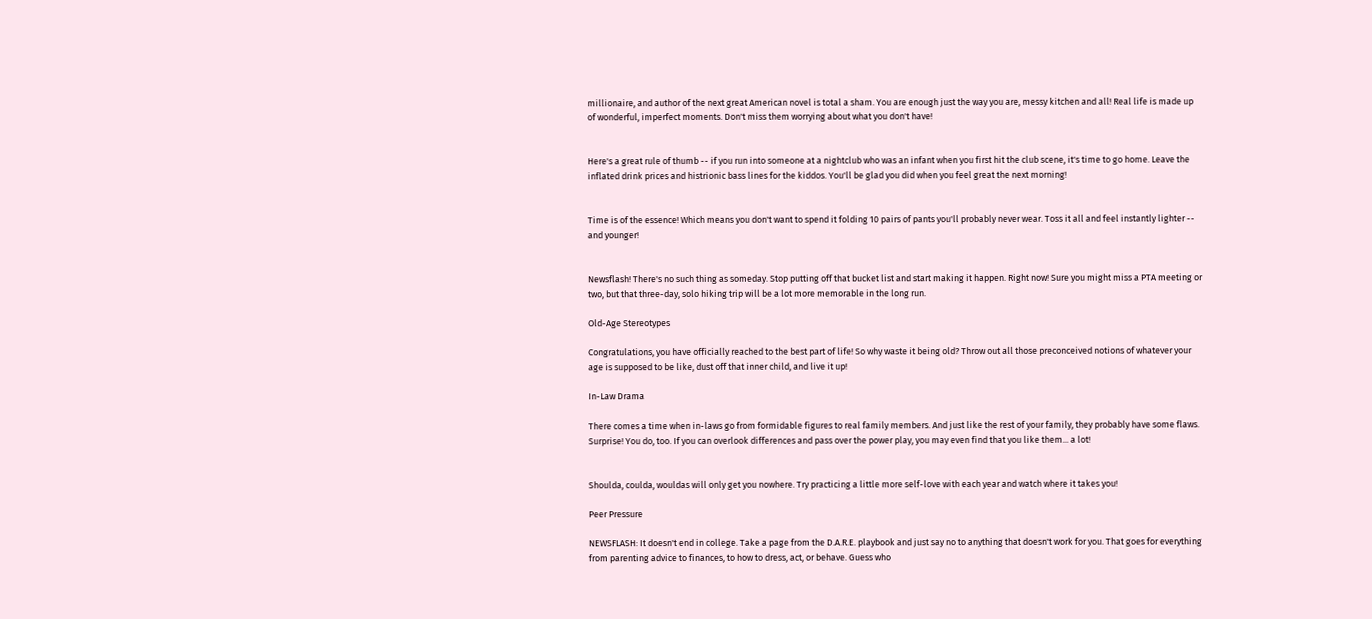millionaire, and author of the next great American novel is total a sham. You are enough just the way you are, messy kitchen and all! Real life is made up of wonderful, imperfect moments. Don't miss them worrying about what you don't have!


Here's a great rule of thumb -- if you run into someone at a nightclub who was an infant when you first hit the club scene, it's time to go home. Leave the inflated drink prices and histrionic bass lines for the kiddos. You'll be glad you did when you feel great the next morning!


Time is of the essence! Which means you don't want to spend it folding 10 pairs of pants you'll probably never wear. Toss it all and feel instantly lighter -- and younger!


Newsflash! There's no such thing as someday. Stop putting off that bucket list and start making it happen. Right now! Sure you might miss a PTA meeting or two, but that three-day, solo hiking trip will be a lot more memorable in the long run.

Old-Age Stereotypes

Congratulations, you have officially reached to the best part of life! So why waste it being old? Throw out all those preconceived notions of whatever your age is supposed to be like, dust off that inner child, and live it up!

In-Law Drama

There comes a time when in-laws go from formidable figures to real family members. And just like the rest of your family, they probably have some flaws. Surprise! You do, too. If you can overlook differences and pass over the power play, you may even find that you like them... a lot!


Shoulda, coulda, wouldas will only get you nowhere. Try practicing a little more self-love with each year and watch where it takes you!

Peer Pressure

NEWSFLASH: It doesn't end in college. Take a page from the D.A.R.E. playbook and just say no to anything that doesn't work for you. That goes for everything from parenting advice to finances, to how to dress, act, or behave. Guess who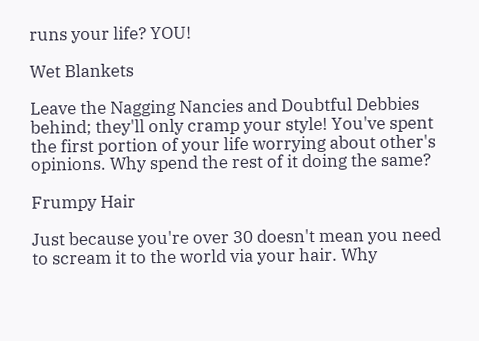runs your life? YOU!

Wet Blankets

Leave the Nagging Nancies and Doubtful Debbies behind; they'll only cramp your style! You've spent the first portion of your life worrying about other's opinions. Why spend the rest of it doing the same?

Frumpy Hair

Just because you're over 30 doesn't mean you need to scream it to the world via your hair. Why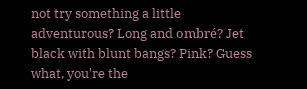not try something a little adventurous? Long and ombré? Jet black with blunt bangs? Pink? Guess what, you're the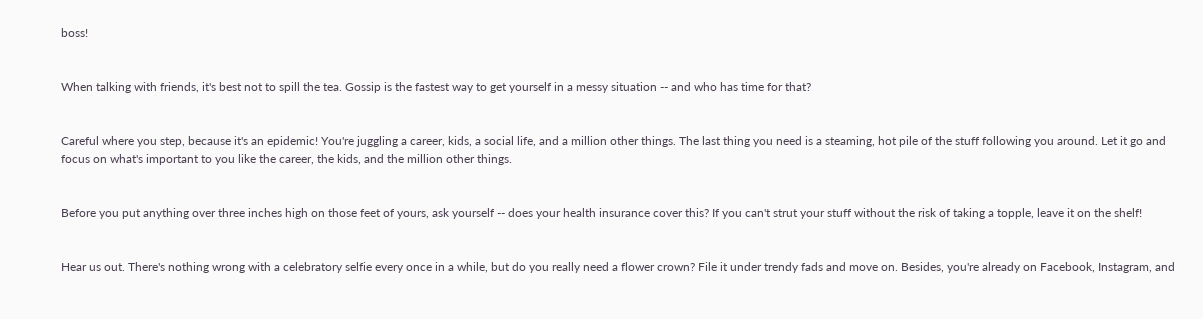boss!


When talking with friends, it's best not to spill the tea. Gossip is the fastest way to get yourself in a messy situation -- and who has time for that?


Careful where you step, because it's an epidemic! You're juggling a career, kids, a social life, and a million other things. The last thing you need is a steaming, hot pile of the stuff following you around. Let it go and focus on what's important to you like the career, the kids, and the million other things.


Before you put anything over three inches high on those feet of yours, ask yourself -- does your health insurance cover this? If you can't strut your stuff without the risk of taking a topple, leave it on the shelf!


Hear us out. There's nothing wrong with a celebratory selfie every once in a while, but do you really need a flower crown? File it under trendy fads and move on. Besides, you're already on Facebook, Instagram, and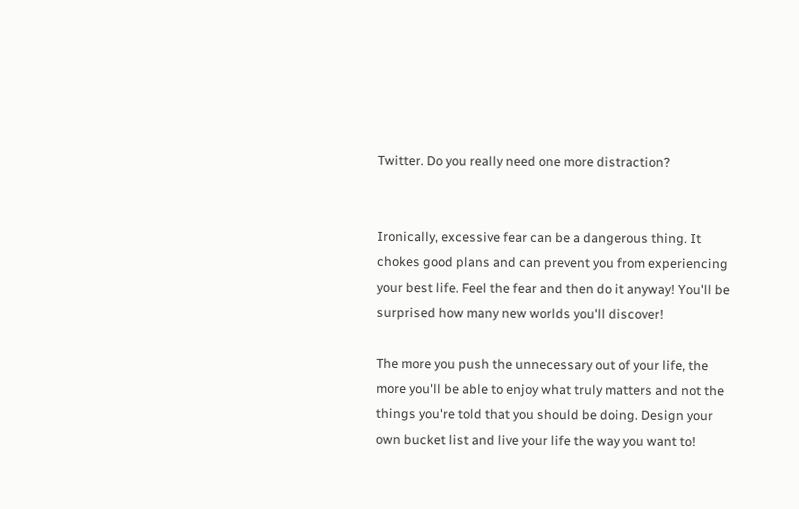Twitter. Do you really need one more distraction?


Ironically, excessive fear can be a dangerous thing. It chokes good plans and can prevent you from experiencing your best life. Feel the fear and then do it anyway! You'll be surprised how many new worlds you'll discover!

The more you push the unnecessary out of your life, the more you'll be able to enjoy what truly matters and not the things you're told that you should be doing. Design your own bucket list and live your life the way you want to!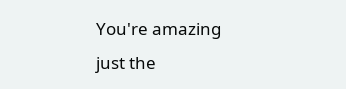You're amazing just the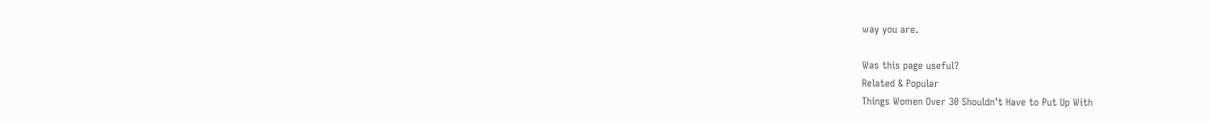way you are.

Was this page useful?
Related & Popular
Things Women Over 30 Shouldn't Have to Put Up With